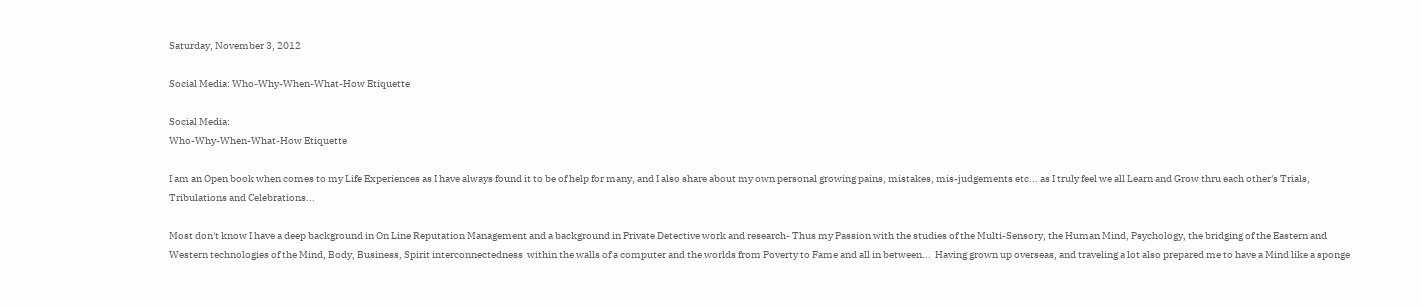Saturday, November 3, 2012

Social Media: Who-Why-When-What-How Etiquette

Social Media:
Who-Why-When-What-How Etiquette

I am an Open book when comes to my Life Experiences as I have always found it to be of help for many, and I also share about my own personal growing pains, mistakes, mis-judgements etc... as I truly feel we all Learn and Grow thru each other's Trials, Tribulations and Celebrations...

Most don't know I have a deep background in On Line Reputation Management and a background in Private Detective work and research- Thus my Passion with the studies of the Multi-Sensory, the Human Mind, Psychology, the bridging of the Eastern and Western technologies of the Mind, Body, Business, Spirit interconnectedness  within the walls of a computer and the worlds from Poverty to Fame and all in between...  Having grown up overseas, and traveling a lot also prepared me to have a Mind like a sponge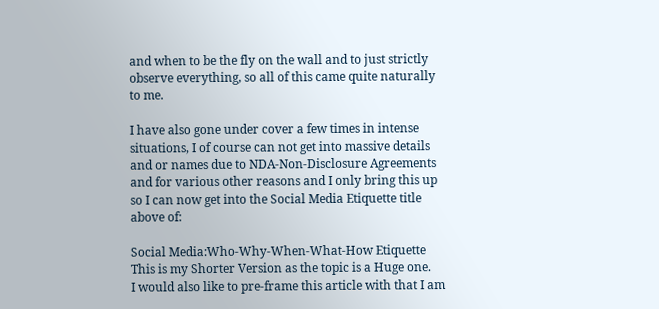and when to be the fly on the wall and to just strictly observe everything, so all of this came quite naturally to me.

I have also gone under cover a few times in intense situations, I of course can not get into massive details and or names due to NDA-Non-Disclosure Agreements and for various other reasons and I only bring this up so I can now get into the Social Media Etiquette title above of:

Social Media:Who-Why-When-What-How Etiquette
This is my Shorter Version as the topic is a Huge one.
I would also like to pre-frame this article with that I am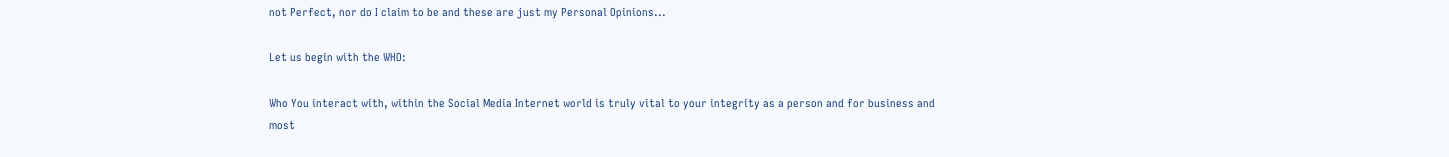not Perfect, nor do I claim to be and these are just my Personal Opinions...

Let us begin with the WHO:

Who You interact with, within the Social Media Internet world is truly vital to your integrity as a person and for business and most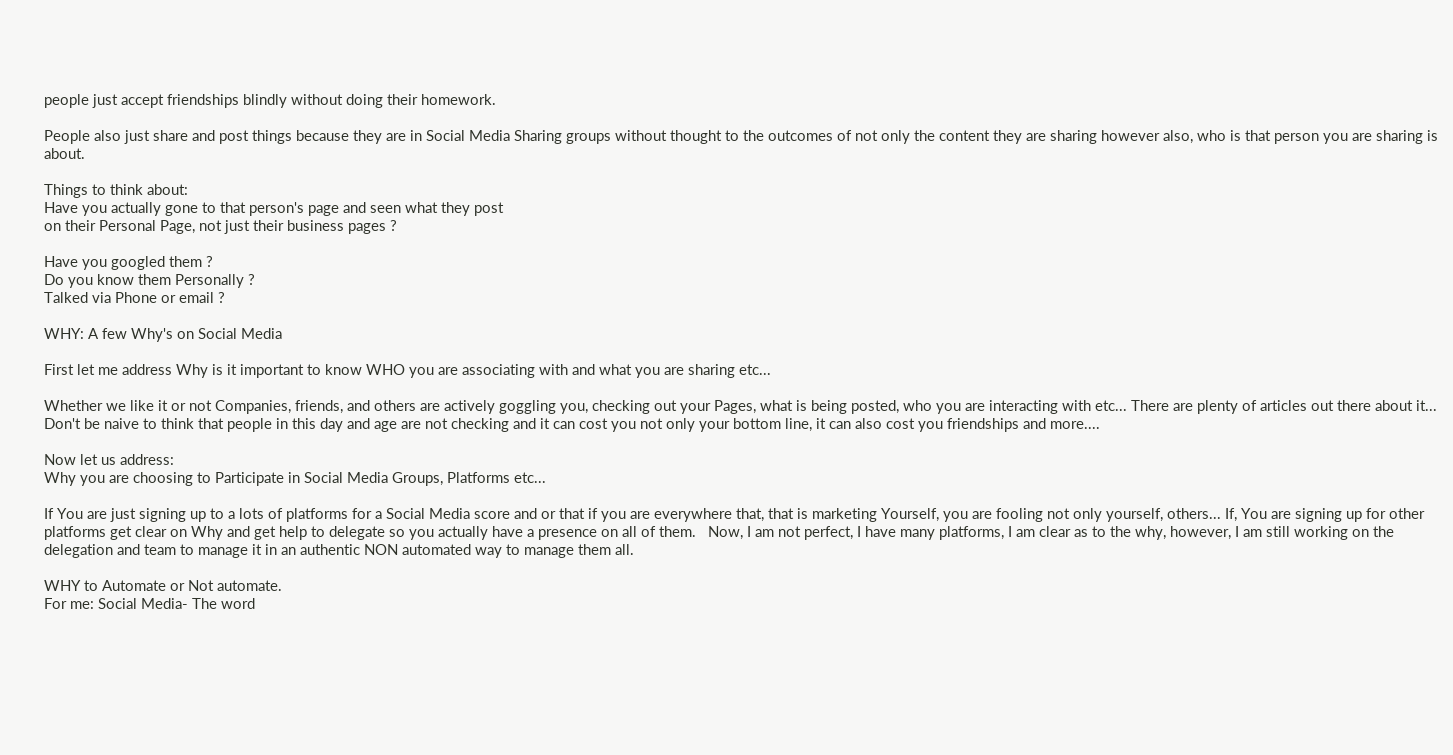people just accept friendships blindly without doing their homework.

People also just share and post things because they are in Social Media Sharing groups without thought to the outcomes of not only the content they are sharing however also, who is that person you are sharing is about.

Things to think about:
Have you actually gone to that person's page and seen what they post
on their Personal Page, not just their business pages ?

Have you googled them ?
Do you know them Personally ?
Talked via Phone or email ?

WHY: A few Why's on Social Media

First let me address Why is it important to know WHO you are associating with and what you are sharing etc...

Whether we like it or not Companies, friends, and others are actively goggling you, checking out your Pages, what is being posted, who you are interacting with etc... There are plenty of articles out there about it... Don't be naive to think that people in this day and age are not checking and it can cost you not only your bottom line, it can also cost you friendships and more....

Now let us address:
Why you are choosing to Participate in Social Media Groups, Platforms etc...

If You are just signing up to a lots of platforms for a Social Media score and or that if you are everywhere that, that is marketing Yourself, you are fooling not only yourself, others... If, You are signing up for other platforms get clear on Why and get help to delegate so you actually have a presence on all of them.   Now, I am not perfect, I have many platforms, I am clear as to the why, however, I am still working on the delegation and team to manage it in an authentic NON automated way to manage them all.

WHY to Automate or Not automate.
For me: Social Media- The word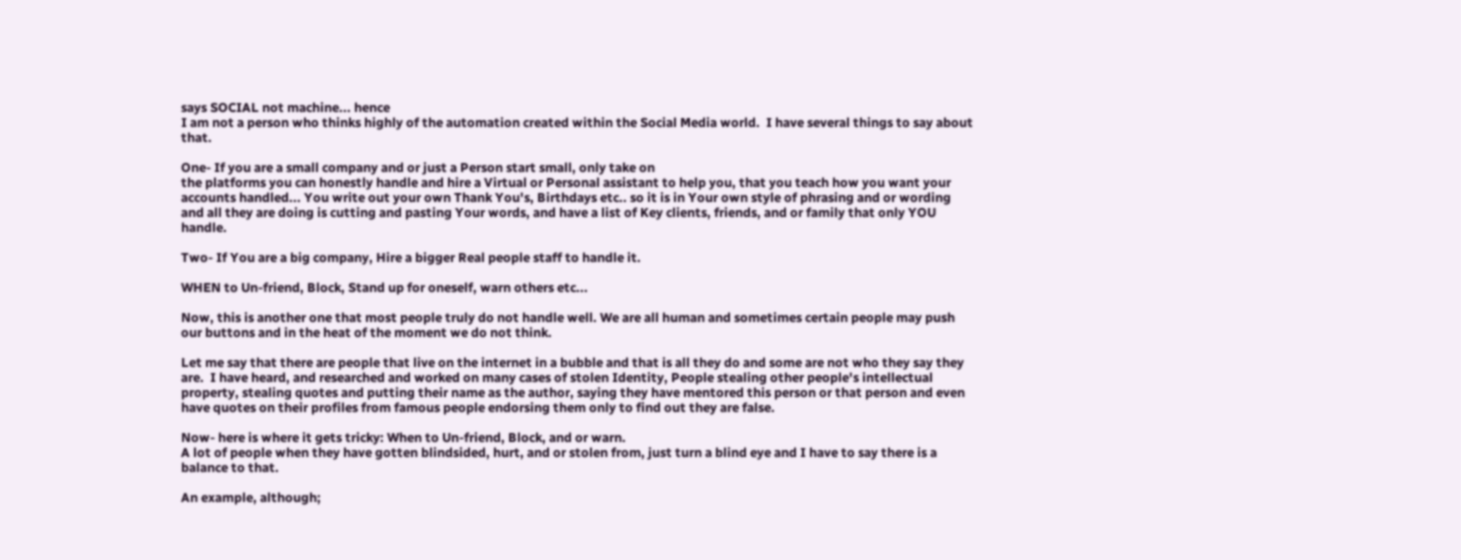says SOCIAL not machine... hence
I am not a person who thinks highly of the automation created within the Social Media world.  I have several things to say about that.

One- If you are a small company and or just a Person start small, only take on
the platforms you can honestly handle and hire a Virtual or Personal assistant to help you, that you teach how you want your accounts handled... You write out your own Thank You's, Birthdays etc.. so it is in Your own style of phrasing and or wording and all they are doing is cutting and pasting Your words, and have a list of Key clients, friends, and or family that only YOU handle.

Two- If You are a big company, Hire a bigger Real people staff to handle it.

WHEN to Un-friend, Block, Stand up for oneself, warn others etc...

Now, this is another one that most people truly do not handle well. We are all human and sometimes certain people may push our buttons and in the heat of the moment we do not think.

Let me say that there are people that live on the internet in a bubble and that is all they do and some are not who they say they are.  I have heard, and researched and worked on many cases of stolen Identity, People stealing other people's intellectual property, stealing quotes and putting their name as the author, saying they have mentored this person or that person and even have quotes on their profiles from famous people endorsing them only to find out they are false.

Now- here is where it gets tricky: When to Un-friend, Block, and or warn.
A lot of people when they have gotten blindsided, hurt, and or stolen from, just turn a blind eye and I have to say there is a balance to that.

An example, although;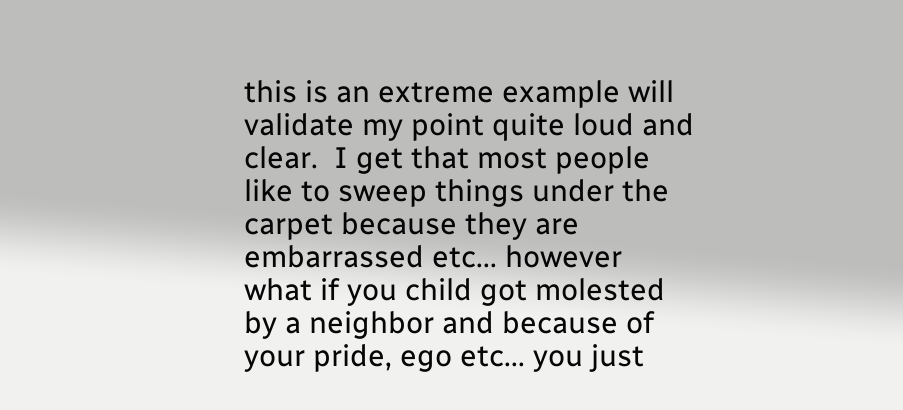this is an extreme example will validate my point quite loud and clear.  I get that most people like to sweep things under the carpet because they are embarrassed etc... however what if you child got molested by a neighbor and because of your pride, ego etc... you just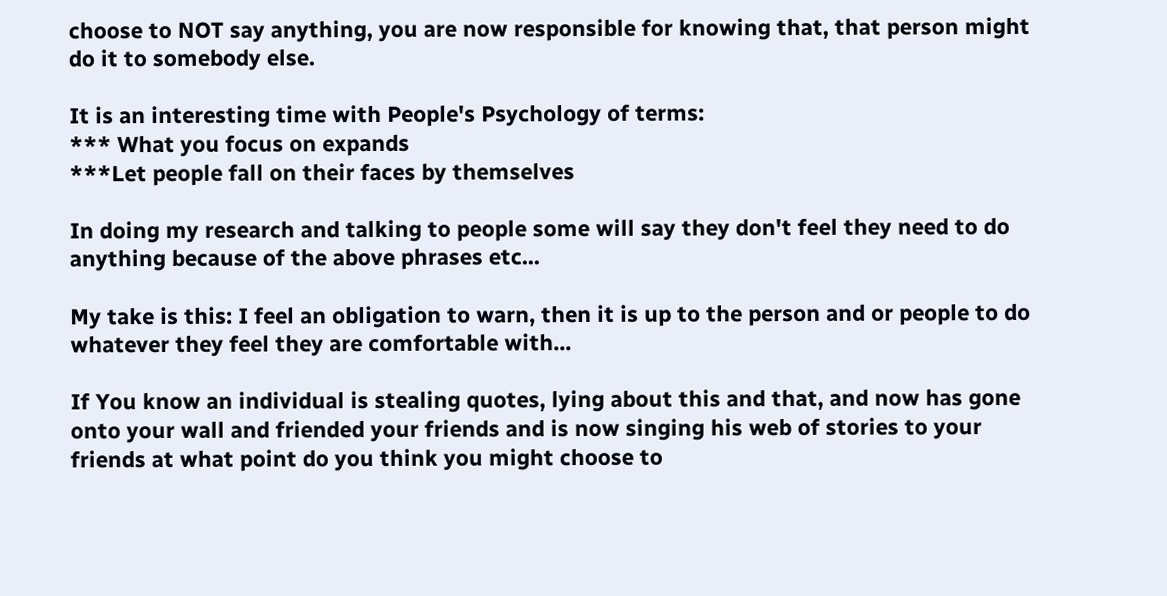choose to NOT say anything, you are now responsible for knowing that, that person might do it to somebody else.

It is an interesting time with People's Psychology of terms:
*** What you focus on expands
***Let people fall on their faces by themselves

In doing my research and talking to people some will say they don't feel they need to do anything because of the above phrases etc...

My take is this: I feel an obligation to warn, then it is up to the person and or people to do whatever they feel they are comfortable with...

If You know an individual is stealing quotes, lying about this and that, and now has gone onto your wall and friended your friends and is now singing his web of stories to your friends at what point do you think you might choose to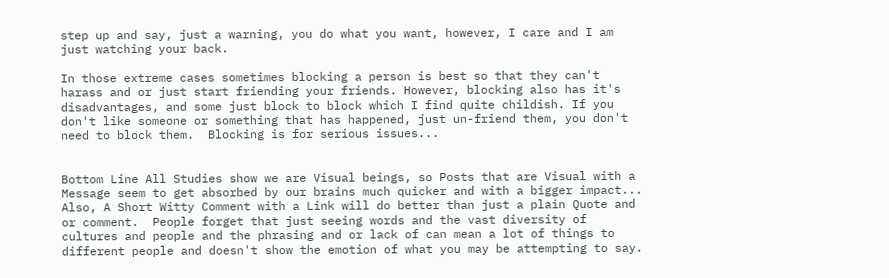step up and say, just a warning, you do what you want, however, I care and I am just watching your back.

In those extreme cases sometimes blocking a person is best so that they can't harass and or just start friending your friends. However, blocking also has it's disadvantages, and some just block to block which I find quite childish. If you don't like someone or something that has happened, just un-friend them, you don't need to block them.  Blocking is for serious issues...


Bottom Line All Studies show we are Visual beings, so Posts that are Visual with a Message seem to get absorbed by our brains much quicker and with a bigger impact...  Also, A Short Witty Comment with a Link will do better than just a plain Quote and or comment.  People forget that just seeing words and the vast diversity of cultures and people and the phrasing and or lack of can mean a lot of things to different people and doesn't show the emotion of what you may be attempting to say.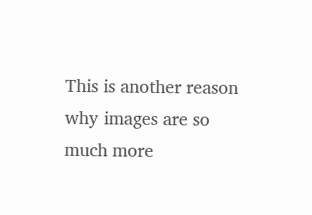This is another reason why images are so much more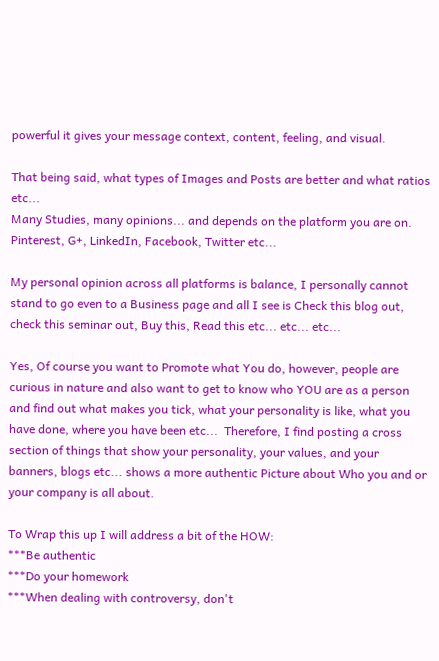powerful it gives your message context, content, feeling, and visual.

That being said, what types of Images and Posts are better and what ratios etc...
Many Studies, many opinions... and depends on the platform you are on.
Pinterest, G+, LinkedIn, Facebook, Twitter etc...

My personal opinion across all platforms is balance, I personally cannot stand to go even to a Business page and all I see is Check this blog out, check this seminar out, Buy this, Read this etc... etc... etc...

Yes, Of course you want to Promote what You do, however, people are curious in nature and also want to get to know who YOU are as a person and find out what makes you tick, what your personality is like, what you have done, where you have been etc...  Therefore, I find posting a cross section of things that show your personality, your values, and your banners, blogs etc... shows a more authentic Picture about Who you and or your company is all about.

To Wrap this up I will address a bit of the HOW:
***Be authentic
***Do your homework
***When dealing with controversy, don't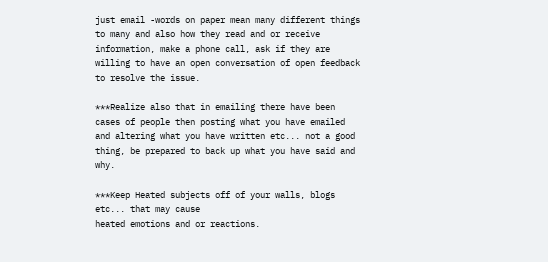just email -words on paper mean many different things to many and also how they read and or receive information, make a phone call, ask if they are willing to have an open conversation of open feedback to resolve the issue.

***Realize also that in emailing there have been cases of people then posting what you have emailed and altering what you have written etc... not a good thing, be prepared to back up what you have said and why.

***Keep Heated subjects off of your walls, blogs etc... that may cause
heated emotions and or reactions.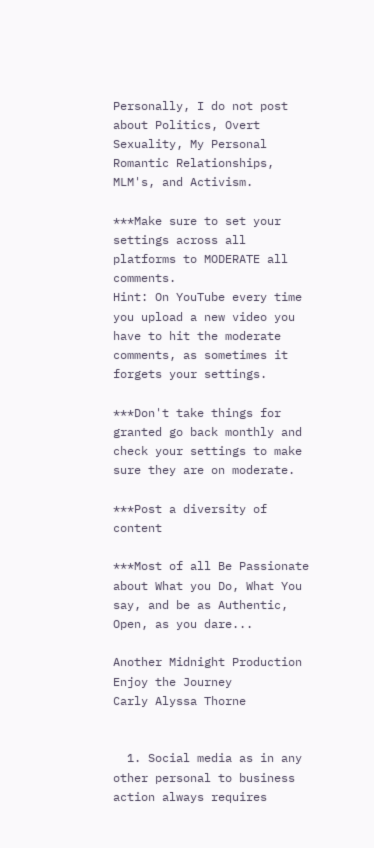Personally, I do not post about Politics, Overt Sexuality, My Personal Romantic Relationships, MLM's, and Activism.

***Make sure to set your settings across all platforms to MODERATE all comments.
Hint: On YouTube every time you upload a new video you have to hit the moderate comments, as sometimes it forgets your settings.

***Don't take things for granted go back monthly and check your settings to make sure they are on moderate.

***Post a diversity of content

***Most of all Be Passionate about What you Do, What You say, and be as Authentic, Open, as you dare...

Another Midnight Production
Enjoy the Journey
Carly Alyssa Thorne


  1. Social media as in any other personal to business action always requires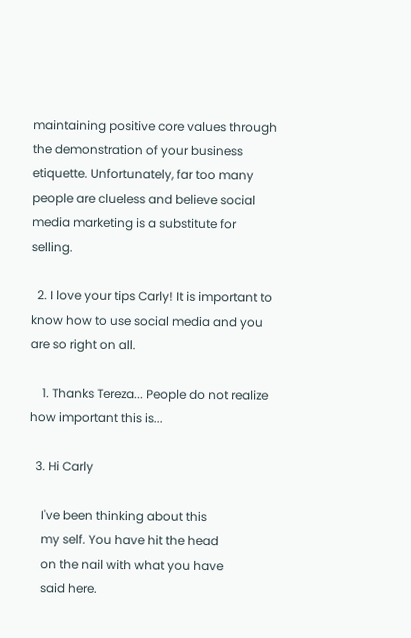maintaining positive core values through the demonstration of your business etiquette. Unfortunately, far too many people are clueless and believe social media marketing is a substitute for selling.

  2. I love your tips Carly! It is important to know how to use social media and you are so right on all.

    1. Thanks Tereza... People do not realize how important this is...

  3. Hi Carly

    I've been thinking about this
    my self. You have hit the head
    on the nail with what you have
    said here.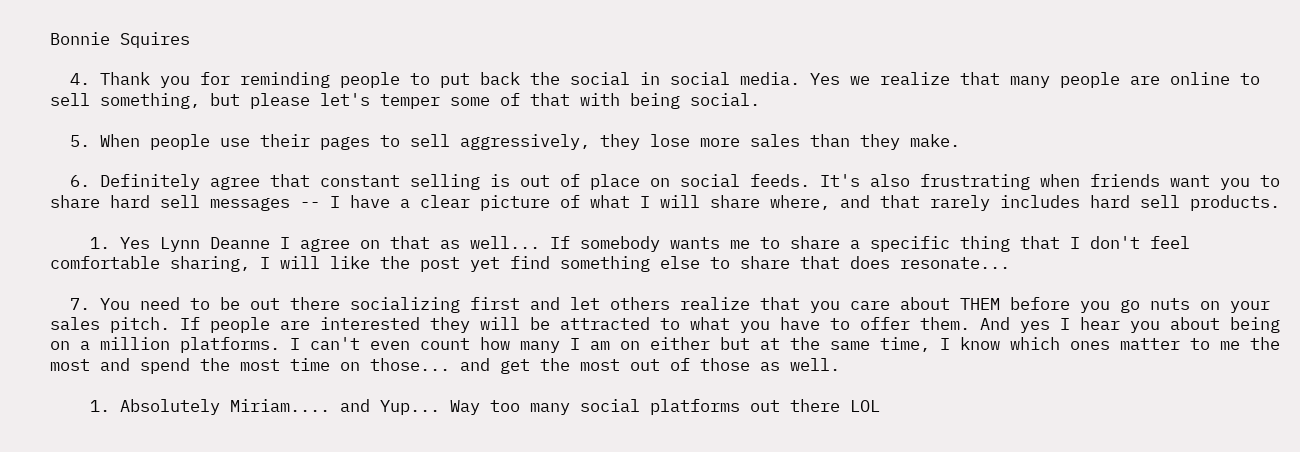Bonnie Squires

  4. Thank you for reminding people to put back the social in social media. Yes we realize that many people are online to sell something, but please let's temper some of that with being social.

  5. When people use their pages to sell aggressively, they lose more sales than they make.

  6. Definitely agree that constant selling is out of place on social feeds. It's also frustrating when friends want you to share hard sell messages -- I have a clear picture of what I will share where, and that rarely includes hard sell products.

    1. Yes Lynn Deanne I agree on that as well... If somebody wants me to share a specific thing that I don't feel comfortable sharing, I will like the post yet find something else to share that does resonate...

  7. You need to be out there socializing first and let others realize that you care about THEM before you go nuts on your sales pitch. If people are interested they will be attracted to what you have to offer them. And yes I hear you about being on a million platforms. I can't even count how many I am on either but at the same time, I know which ones matter to me the most and spend the most time on those... and get the most out of those as well.

    1. Absolutely Miriam.... and Yup... Way too many social platforms out there LOL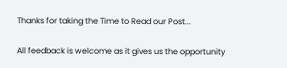Thanks for taking the Time to Read our Post...

All feedback is welcome as it gives us the opportunity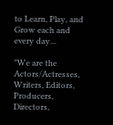to Learn, Play, and Grow each and every day...

"We are the Actors/Actresses, Writers, Editors, Producers, Directors,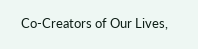Co-Creators of Our Lives,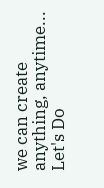we can create anything, anytime... Let's Do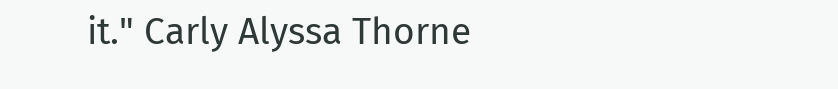it." Carly Alyssa Thorne